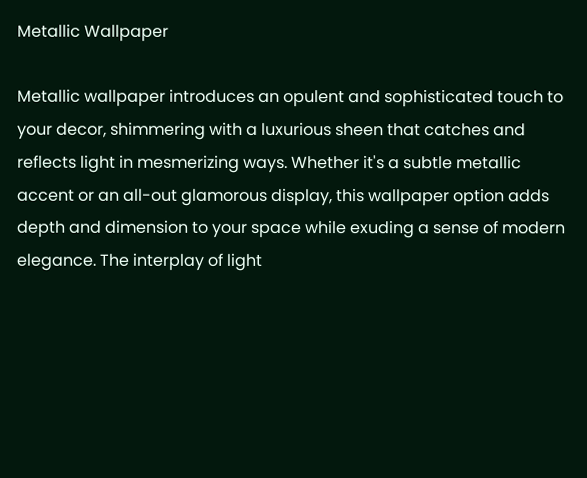Metallic Wallpaper

Metallic wallpaper introduces an opulent and sophisticated touch to your decor, shimmering with a luxurious sheen that catches and reflects light in mesmerizing ways. Whether it's a subtle metallic accent or an all-out glamorous display, this wallpaper option adds depth and dimension to your space while exuding a sense of modern elegance. The interplay of light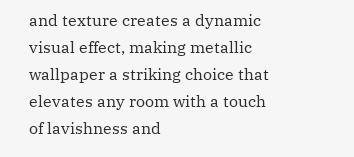and texture creates a dynamic visual effect, making metallic wallpaper a striking choice that elevates any room with a touch of lavishness and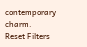contemporary charm.
Reset Filters